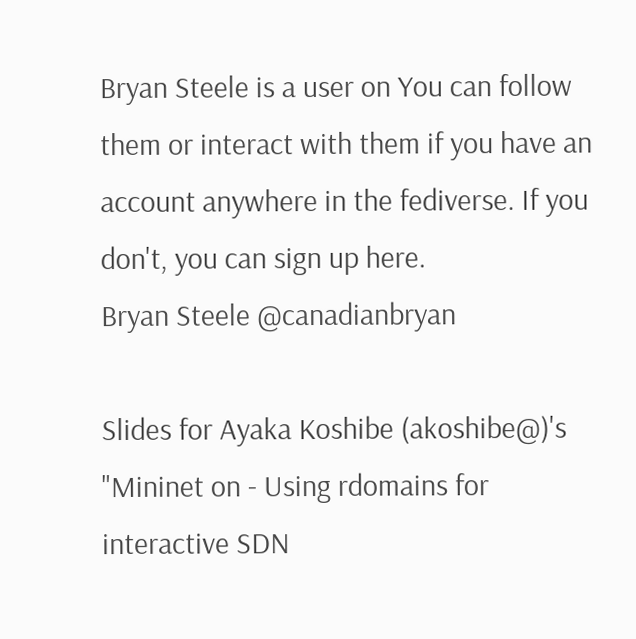Bryan Steele is a user on You can follow them or interact with them if you have an account anywhere in the fediverse. If you don't, you can sign up here.
Bryan Steele @canadianbryan

Slides for Ayaka Koshibe (akoshibe@)'s "Mininet on - Using rdomains for interactive SDN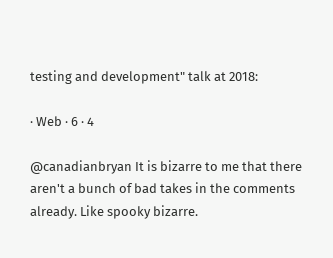testing and development" talk at 2018:

· Web · 6 · 4

@canadianbryan It is bizarre to me that there aren't a bunch of bad takes in the comments already. Like spooky bizarre.